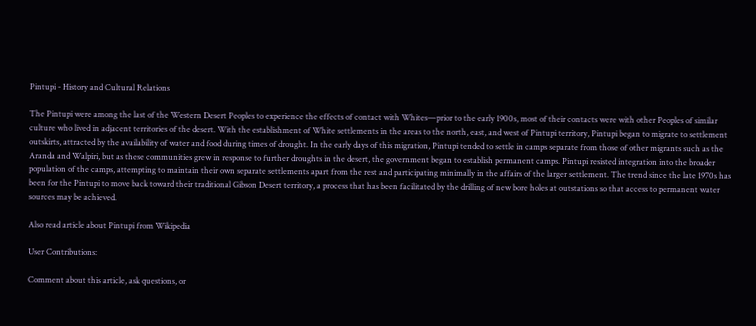Pintupi - History and Cultural Relations

The Pintupi were among the last of the Western Desert Peoples to experience the effects of contact with Whites—prior to the early 1900s, most of their contacts were with other Peoples of similar culture who lived in adjacent territories of the desert. With the establishment of White settlements in the areas to the north, east, and west of Pintupi territory, Pintupi began to migrate to settlement outskirts, attracted by the availability of water and food during times of drought. In the early days of this migration, Pintupi tended to settle in camps separate from those of other migrants such as the Aranda and Walpiri, but as these communities grew in response to further droughts in the desert, the government began to establish permanent camps. Pintupi resisted integration into the broader population of the camps, attempting to maintain their own separate settlements apart from the rest and participating minimally in the affairs of the larger settlement. The trend since the late 1970s has been for the Pintupi to move back toward their traditional Gibson Desert territory, a process that has been facilitated by the drilling of new bore holes at outstations so that access to permanent water sources may be achieved.

Also read article about Pintupi from Wikipedia

User Contributions:

Comment about this article, ask questions, or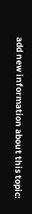add new information about this topic: